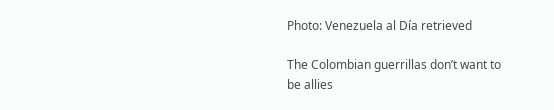Photo: Venezuela al Día retrieved

The Colombian guerrillas don’t want to be allies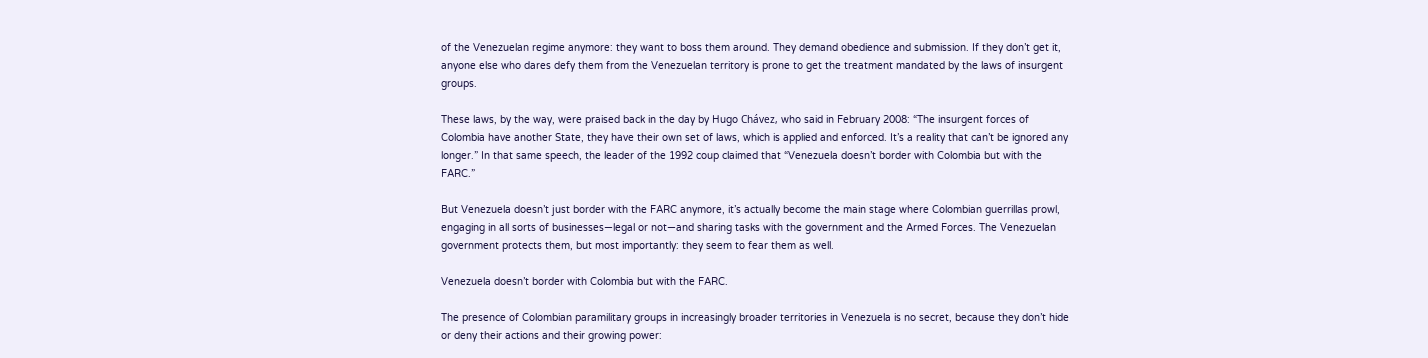of the Venezuelan regime anymore: they want to boss them around. They demand obedience and submission. If they don’t get it, anyone else who dares defy them from the Venezuelan territory is prone to get the treatment mandated by the laws of insurgent groups.

These laws, by the way, were praised back in the day by Hugo Chávez, who said in February 2008: “The insurgent forces of Colombia have another State, they have their own set of laws, which is applied and enforced. It’s a reality that can’t be ignored any longer.” In that same speech, the leader of the 1992 coup claimed that “Venezuela doesn’t border with Colombia but with the FARC.”

But Venezuela doesn’t just border with the FARC anymore, it’s actually become the main stage where Colombian guerrillas prowl, engaging in all sorts of businesses—legal or not—and sharing tasks with the government and the Armed Forces. The Venezuelan government protects them, but most importantly: they seem to fear them as well.

Venezuela doesn’t border with Colombia but with the FARC.

The presence of Colombian paramilitary groups in increasingly broader territories in Venezuela is no secret, because they don’t hide or deny their actions and their growing power: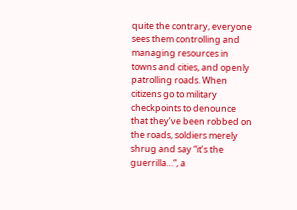quite the contrary, everyone sees them controlling and managing resources in towns and cities, and openly patrolling roads. When citizens go to military checkpoints to denounce that they’ve been robbed on the roads, soldiers merely shrug and say “it’s the guerrilla…”, a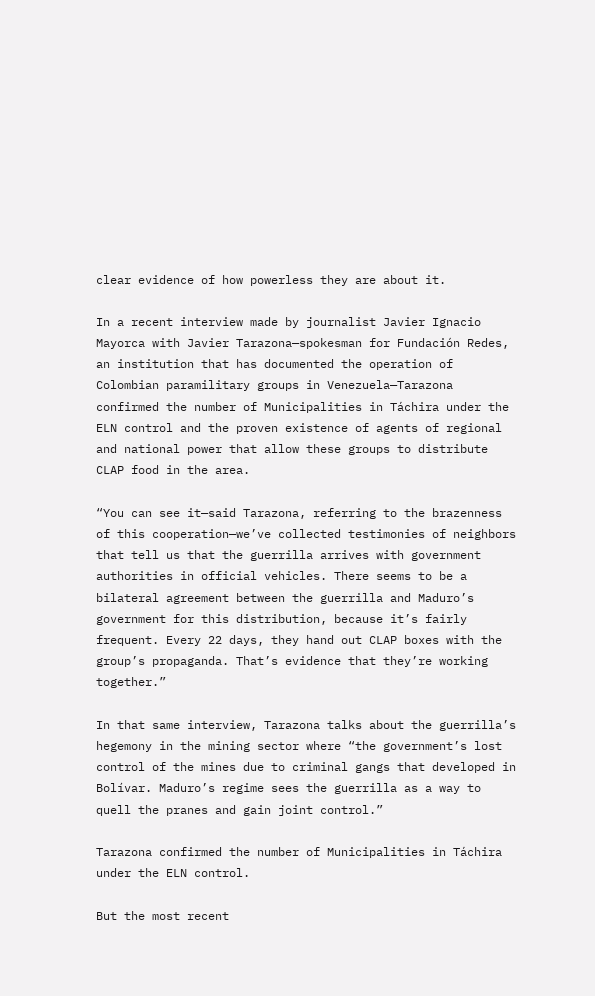clear evidence of how powerless they are about it.

In a recent interview made by journalist Javier Ignacio Mayorca with Javier Tarazona—spokesman for Fundación Redes, an institution that has documented the operation of Colombian paramilitary groups in Venezuela—Tarazona confirmed the number of Municipalities in Táchira under the ELN control and the proven existence of agents of regional and national power that allow these groups to distribute CLAP food in the area.

“You can see it—said Tarazona, referring to the brazenness of this cooperation—we’ve collected testimonies of neighbors that tell us that the guerrilla arrives with government authorities in official vehicles. There seems to be a bilateral agreement between the guerrilla and Maduro’s government for this distribution, because it’s fairly frequent. Every 22 days, they hand out CLAP boxes with the group’s propaganda. That’s evidence that they’re working together.”

In that same interview, Tarazona talks about the guerrilla’s hegemony in the mining sector where “the government’s lost control of the mines due to criminal gangs that developed in Bolívar. Maduro’s regime sees the guerrilla as a way to quell the pranes and gain joint control.”

Tarazona confirmed the number of Municipalities in Táchira under the ELN control.

But the most recent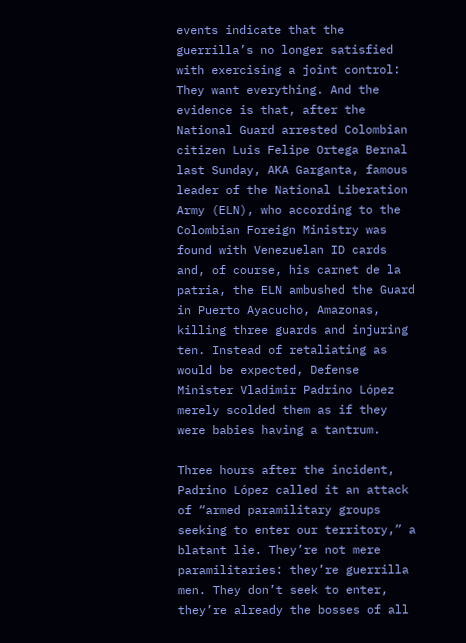events indicate that the guerrilla’s no longer satisfied with exercising a joint control: They want everything. And the evidence is that, after the National Guard arrested Colombian citizen Luis Felipe Ortega Bernal last Sunday, AKA Garganta, famous leader of the National Liberation Army (ELN), who according to the Colombian Foreign Ministry was found with Venezuelan ID cards and, of course, his carnet de la patria, the ELN ambushed the Guard in Puerto Ayacucho, Amazonas, killing three guards and injuring ten. Instead of retaliating as would be expected, Defense Minister Vladimir Padrino López merely scolded them as if they were babies having a tantrum.

Three hours after the incident, Padrino López called it an attack of “armed paramilitary groups seeking to enter our territory,” a blatant lie. They’re not mere paramilitaries: they’re guerrilla men. They don’t seek to enter, they’re already the bosses of all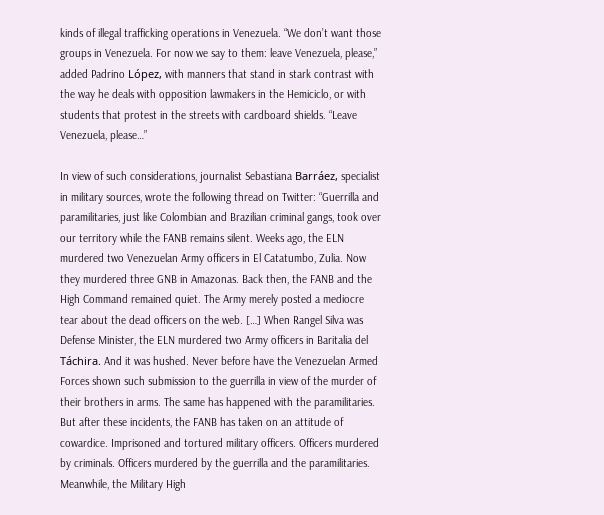kinds of illegal trafficking operations in Venezuela. “We don’t want those groups in Venezuela. For now we say to them: leave Venezuela, please,” added Padrino López, with manners that stand in stark contrast with the way he deals with opposition lawmakers in the Hemiciclo, or with students that protest in the streets with cardboard shields. “Leave Venezuela, please…”

In view of such considerations, journalist Sebastiana Barráez, specialist in military sources, wrote the following thread on Twitter: “Guerrilla and paramilitaries, just like Colombian and Brazilian criminal gangs, took over our territory while the FANB remains silent. Weeks ago, the ELN murdered two Venezuelan Army officers in El Catatumbo, Zulia. Now they murdered three GNB in Amazonas. Back then, the FANB and the High Command remained quiet. The Army merely posted a mediocre tear about the dead officers on the web. […] When Rangel Silva was Defense Minister, the ELN murdered two Army officers in Baritalia del Táchira. And it was hushed. Never before have the Venezuelan Armed Forces shown such submission to the guerrilla in view of the murder of their brothers in arms. The same has happened with the paramilitaries. But after these incidents, the FANB has taken on an attitude of cowardice. Imprisoned and tortured military officers. Officers murdered by criminals. Officers murdered by the guerrilla and the paramilitaries. Meanwhile, the Military High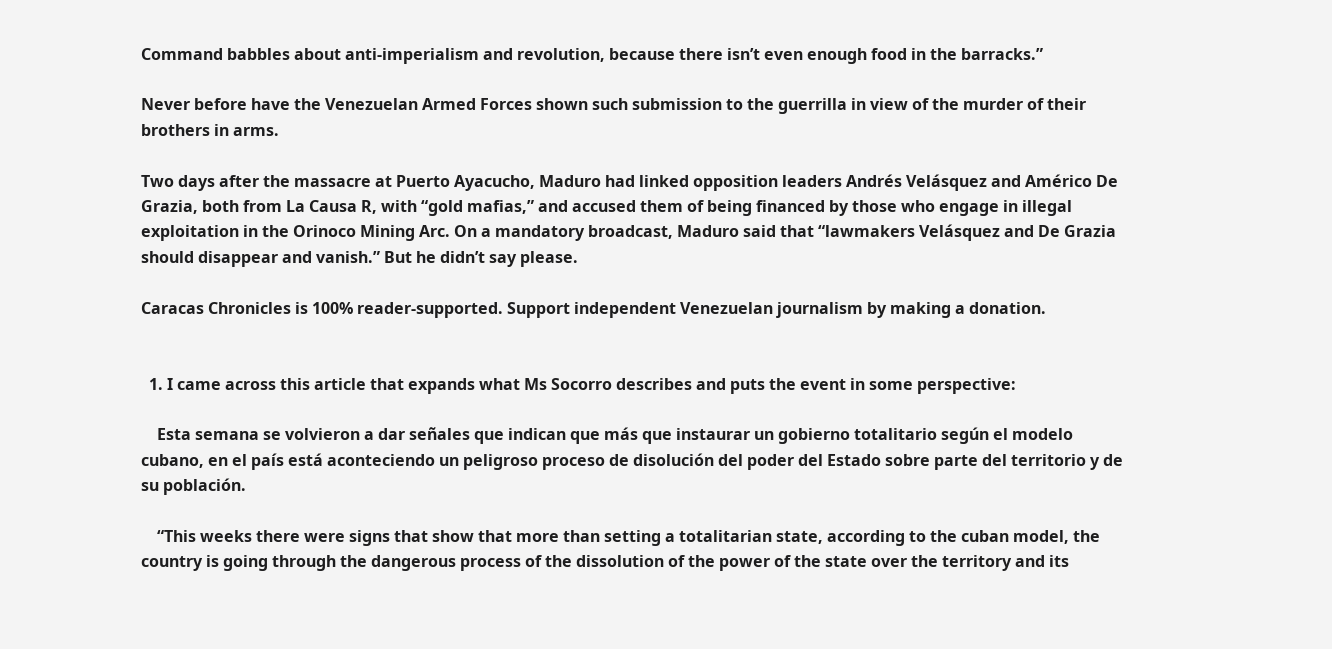Command babbles about anti-imperialism and revolution, because there isn’t even enough food in the barracks.”

Never before have the Venezuelan Armed Forces shown such submission to the guerrilla in view of the murder of their brothers in arms.

Two days after the massacre at Puerto Ayacucho, Maduro had linked opposition leaders Andrés Velásquez and Américo De Grazia, both from La Causa R, with “gold mafias,” and accused them of being financed by those who engage in illegal exploitation in the Orinoco Mining Arc. On a mandatory broadcast, Maduro said that “lawmakers Velásquez and De Grazia should disappear and vanish.” But he didn’t say please.

Caracas Chronicles is 100% reader-supported. Support independent Venezuelan journalism by making a donation.


  1. I came across this article that expands what Ms Socorro describes and puts the event in some perspective:

    Esta semana se volvieron a dar señales que indican que más que instaurar un gobierno totalitario según el modelo cubano, en el país está aconteciendo un peligroso proceso de disolución del poder del Estado sobre parte del territorio y de su población.

    “This weeks there were signs that show that more than setting a totalitarian state, according to the cuban model, the country is going through the dangerous process of the dissolution of the power of the state over the territory and its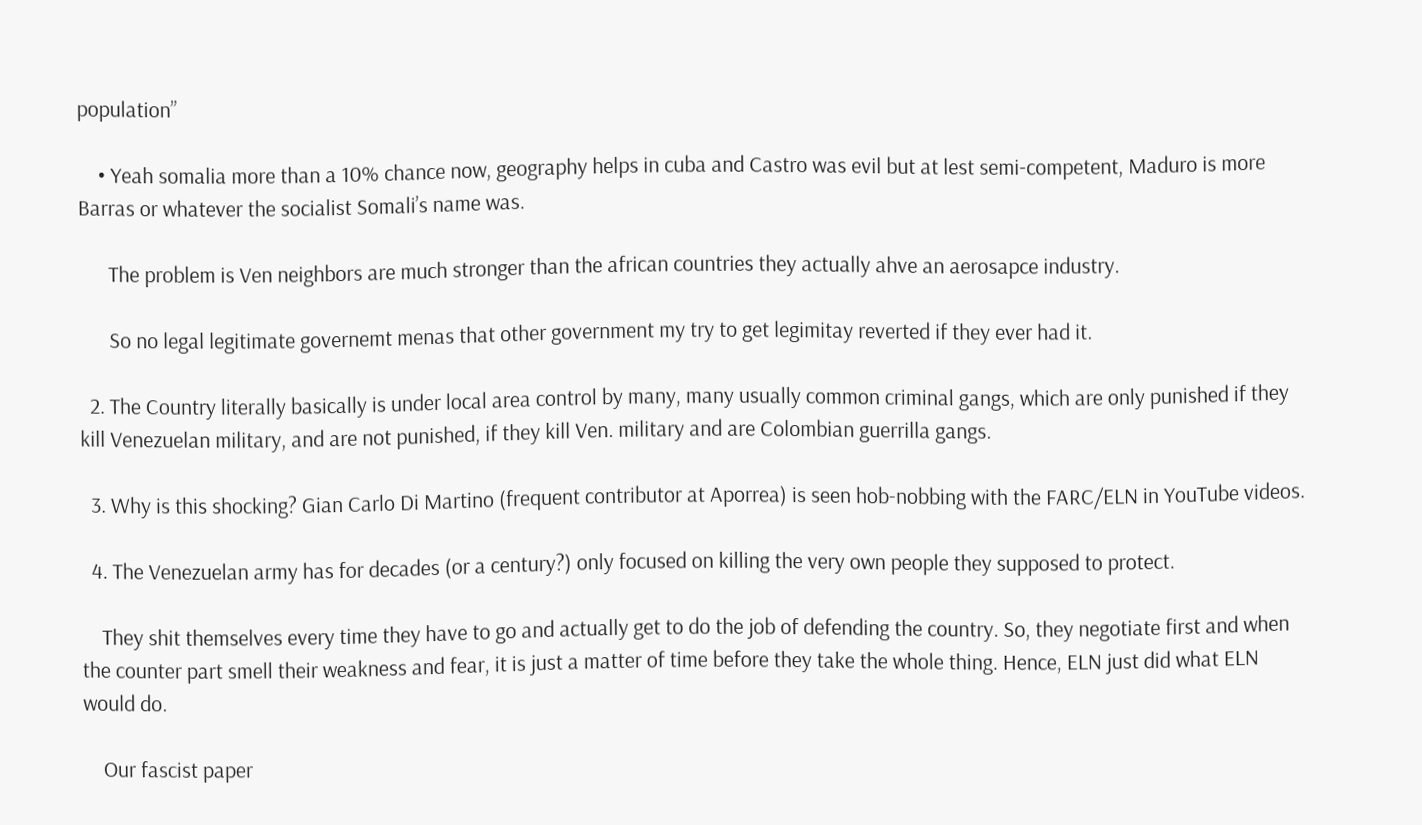population”

    • Yeah somalia more than a 10% chance now, geography helps in cuba and Castro was evil but at lest semi-competent, Maduro is more Barras or whatever the socialist Somali’s name was.

      The problem is Ven neighbors are much stronger than the african countries they actually ahve an aerosapce industry.

      So no legal legitimate governemt menas that other government my try to get legimitay reverted if they ever had it.

  2. The Country literally basically is under local area control by many, many usually common criminal gangs, which are only punished if they kill Venezuelan military, and are not punished, if they kill Ven. military and are Colombian guerrilla gangs.

  3. Why is this shocking? Gian Carlo Di Martino (frequent contributor at Aporrea) is seen hob-nobbing with the FARC/ELN in YouTube videos.

  4. The Venezuelan army has for decades (or a century?) only focused on killing the very own people they supposed to protect.

    They shit themselves every time they have to go and actually get to do the job of defending the country. So, they negotiate first and when the counter part smell their weakness and fear, it is just a matter of time before they take the whole thing. Hence, ELN just did what ELN would do.

    Our fascist paper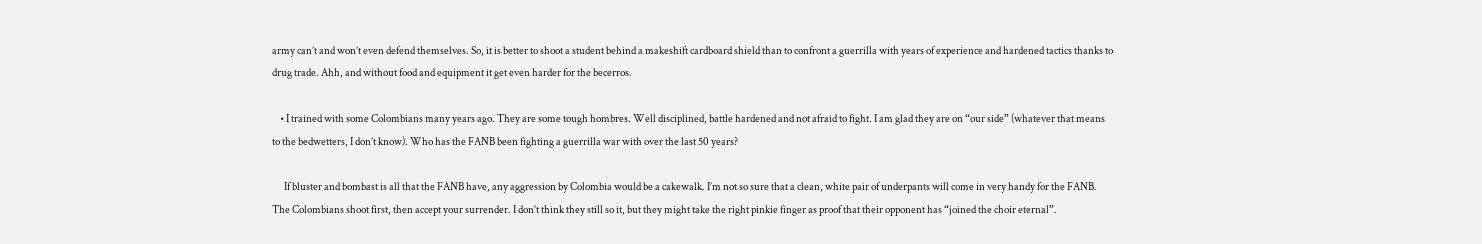army can’t and won’t even defend themselves. So, it is better to shoot a student behind a makeshift cardboard shield than to confront a guerrilla with years of experience and hardened tactics thanks to drug trade. Ahh, and without food and equipment it get even harder for the becerros.

    • I trained with some Colombians many years ago. They are some tough hombres. Well disciplined, battle hardened and not afraid to fight. I am glad they are on “our side” (whatever that means to the bedwetters, I don’t know). Who has the FANB been fighting a guerrilla war with over the last 50 years?

      If bluster and bombast is all that the FANB have, any aggression by Colombia would be a cakewalk. I’m not so sure that a clean, white pair of underpants will come in very handy for the FANB. The Colombians shoot first, then accept your surrender. I don’t think they still so it, but they might take the right pinkie finger as proof that their opponent has “joined the choir eternal”.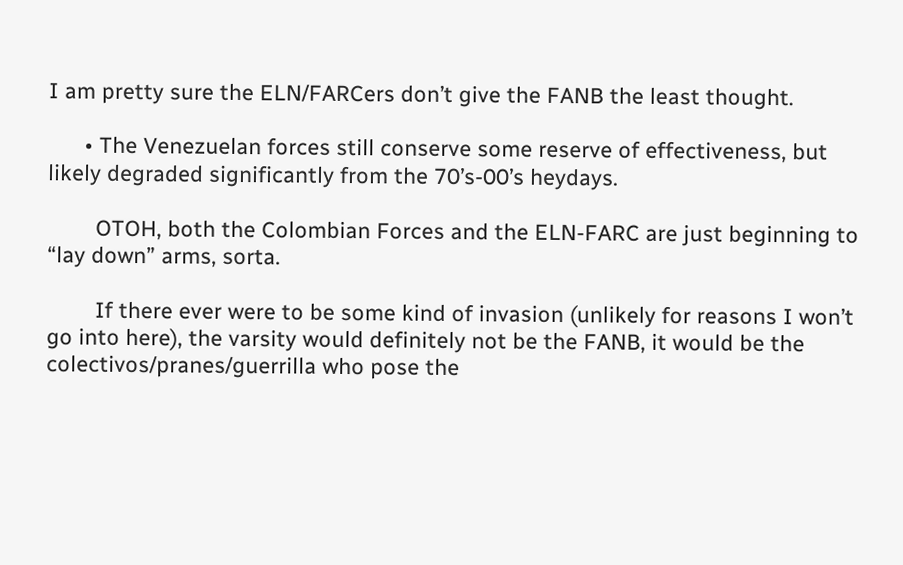I am pretty sure the ELN/FARCers don’t give the FANB the least thought.

      • The Venezuelan forces still conserve some reserve of effectiveness, but likely degraded significantly from the 70’s-00’s heydays.

        OTOH, both the Colombian Forces and the ELN-FARC are just beginning to “lay down” arms, sorta.

        If there ever were to be some kind of invasion (unlikely for reasons I won’t go into here), the varsity would definitely not be the FANB, it would be the colectivos/pranes/guerrilla who pose the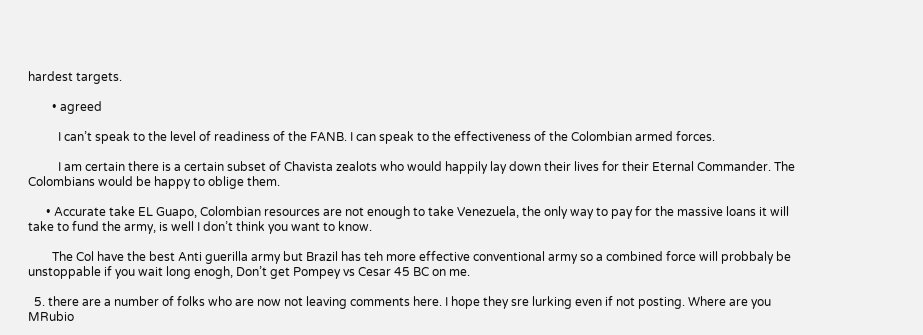hardest targets.

        • agreed

          I can’t speak to the level of readiness of the FANB. I can speak to the effectiveness of the Colombian armed forces.

          I am certain there is a certain subset of Chavista zealots who would happily lay down their lives for their Eternal Commander. The Colombians would be happy to oblige them.

      • Accurate take EL Guapo, Colombian resources are not enough to take Venezuela, the only way to pay for the massive loans it will take to fund the army, is well I don’t think you want to know.

        The Col have the best Anti guerilla army but Brazil has teh more effective conventional army so a combined force will probbaly be unstoppable if you wait long enogh, Don’t get Pompey vs Cesar 45 BC on me.

  5. there are a number of folks who are now not leaving comments here. I hope they sre lurking even if not posting. Where are you MRubio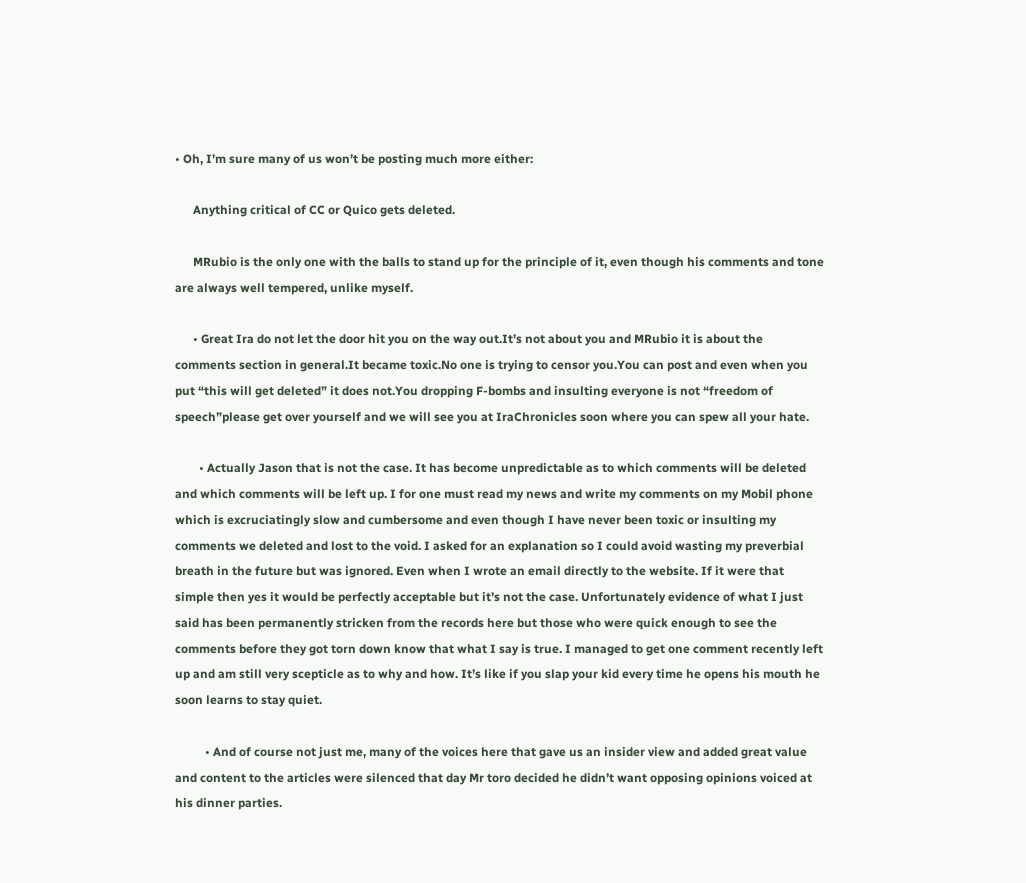• Oh, I’m sure many of us won’t be posting much more either:

      Anything critical of CC or Quico gets deleted.

      MRubio is the only one with the balls to stand up for the principle of it, even though his comments and tone are always well tempered, unlike myself.

      • Great Ira do not let the door hit you on the way out.It’s not about you and MRubio it is about the comments section in general.It became toxic.No one is trying to censor you.You can post and even when you put “this will get deleted” it does not.You dropping F-bombs and insulting everyone is not “freedom of speech”please get over yourself and we will see you at IraChronicles soon where you can spew all your hate.

        • Actually Jason that is not the case. It has become unpredictable as to which comments will be deleted and which comments will be left up. I for one must read my news and write my comments on my Mobil phone which is excruciatingly slow and cumbersome and even though I have never been toxic or insulting my comments we deleted and lost to the void. I asked for an explanation so I could avoid wasting my preverbial breath in the future but was ignored. Even when I wrote an email directly to the website. If it were that simple then yes it would be perfectly acceptable but it’s not the case. Unfortunately evidence of what I just said has been permanently stricken from the records here but those who were quick enough to see the comments before they got torn down know that what I say is true. I managed to get one comment recently left up and am still very scepticle as to why and how. It’s like if you slap your kid every time he opens his mouth he soon learns to stay quiet.

          • And of course not just me, many of the voices here that gave us an insider view and added great value and content to the articles were silenced that day Mr toro decided he didn’t want opposing opinions voiced at his dinner parties.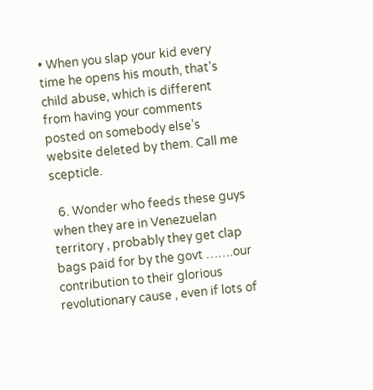• When you slap your kid every time he opens his mouth, that’s child abuse, which is different from having your comments posted on somebody else’s website deleted by them. Call me scepticle.

  6. Wonder who feeds these guys when they are in Venezuelan territory , probably they get clap bags paid for by the govt …….our contribution to their glorious revolutionary cause , even if lots of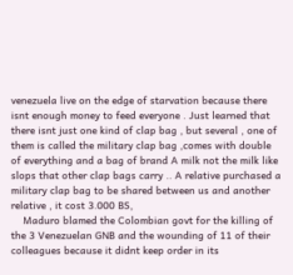venezuela live on the edge of starvation because there isnt enough money to feed everyone . Just learned that there isnt just one kind of clap bag , but several , one of them is called the military clap bag ,comes with double of everything and a bag of brand A milk not the milk like slops that other clap bags carry .. A relative purchased a military clap bag to be shared between us and another relative , it cost 3.000 BS,
    Maduro blamed the Colombian govt for the killing of the 3 Venezuelan GNB and the wounding of 11 of their colleagues because it didnt keep order in its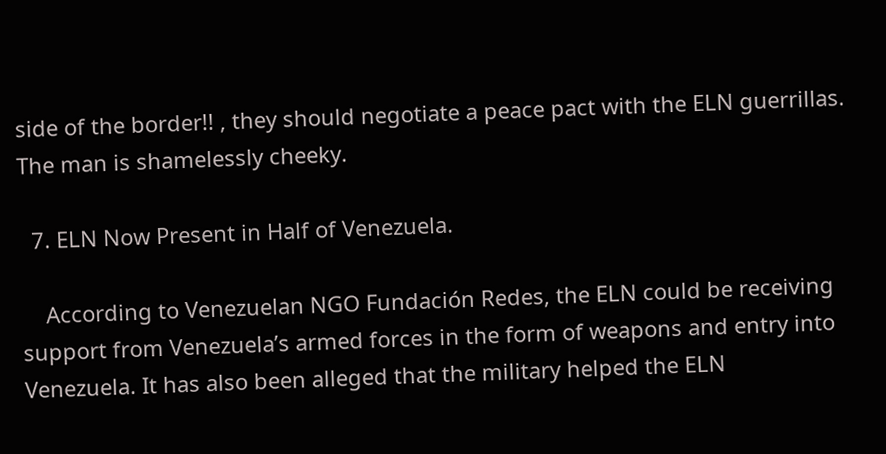side of the border!! , they should negotiate a peace pact with the ELN guerrillas. The man is shamelessly cheeky.

  7. ELN Now Present in Half of Venezuela.

    According to Venezuelan NGO Fundación Redes, the ELN could be receiving support from Venezuela’s armed forces in the form of weapons and entry into Venezuela. It has also been alleged that the military helped the ELN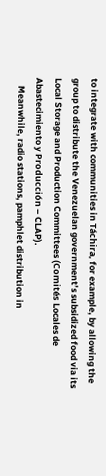to integrate with communities in Táchira, for example, by allowing the group to distribute the Venezuelan government’s subsidized food via its Local Storage and Production Committees (Comités Locales de Abastecimiento y Producción – CLAP).
    Meanwhile, radio stations, pamphlet distribution in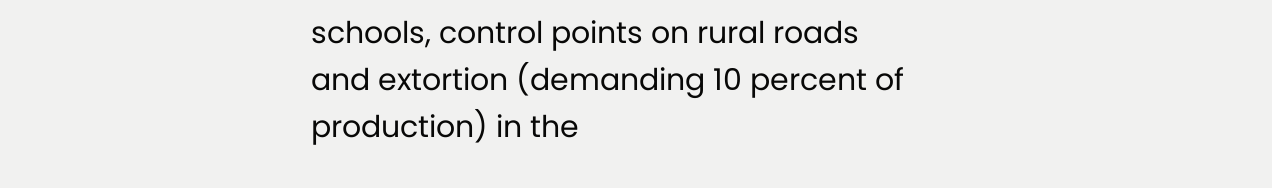schools, control points on rural roads and extortion (demanding 10 percent of production) in the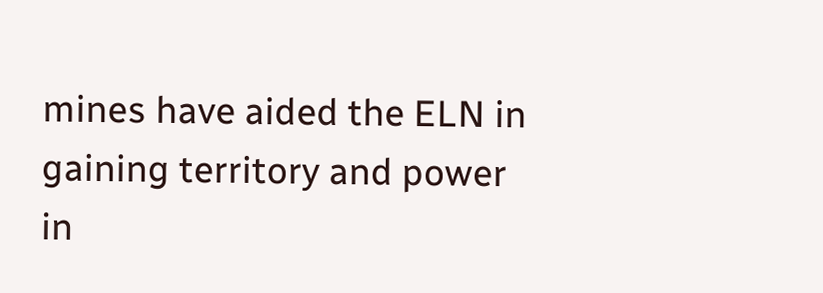mines have aided the ELN in gaining territory and power in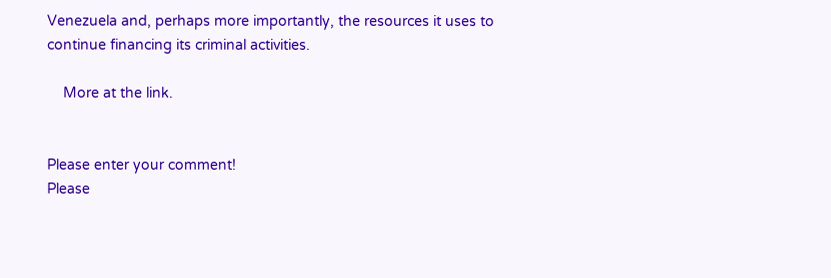Venezuela and, perhaps more importantly, the resources it uses to continue financing its criminal activities.

    More at the link.


Please enter your comment!
Please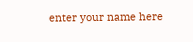enter your name here